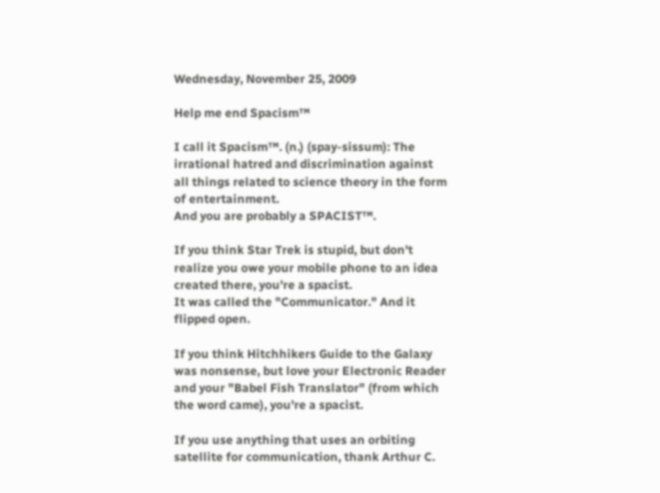Wednesday, November 25, 2009

Help me end Spacism™

I call it Spacism™. (n.) (spay-sissum): The irrational hatred and discrimination against all things related to science theory in the form of entertainment.
And you are probably a SPACIST™.

If you think Star Trek is stupid, but don't realize you owe your mobile phone to an idea created there, you're a spacist.
It was called the "Communicator." And it flipped open.

If you think Hitchhikers Guide to the Galaxy was nonsense, but love your Electronic Reader and your "Babel Fish Translator" (from which the word came), you're a spacist.

If you use anything that uses an orbiting satellite for communication, thank Arthur C.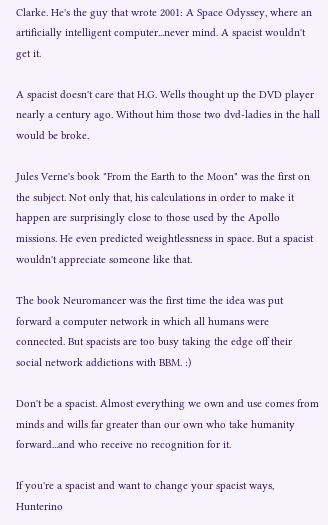Clarke. He's the guy that wrote 2001: A Space Odyssey, where an artificially intelligent computer...never mind. A spacist wouldn't get it.

A spacist doesn't care that H.G. Wells thought up the DVD player nearly a century ago. Without him those two dvd-ladies in the hall would be broke.

Jules Verne's book "From the Earth to the Moon" was the first on the subject. Not only that, his calculations in order to make it happen are surprisingly close to those used by the Apollo missions. He even predicted weightlessness in space. But a spacist wouldn't appreciate someone like that.

The book Neuromancer was the first time the idea was put forward a computer network in which all humans were connected. But spacists are too busy taking the edge off their social network addictions with BBM. :)

Don't be a spacist. Almost everything we own and use comes from minds and wills far greater than our own who take humanity forward...and who receive no recognition for it.

If you're a spacist and want to change your spacist ways, Hunterino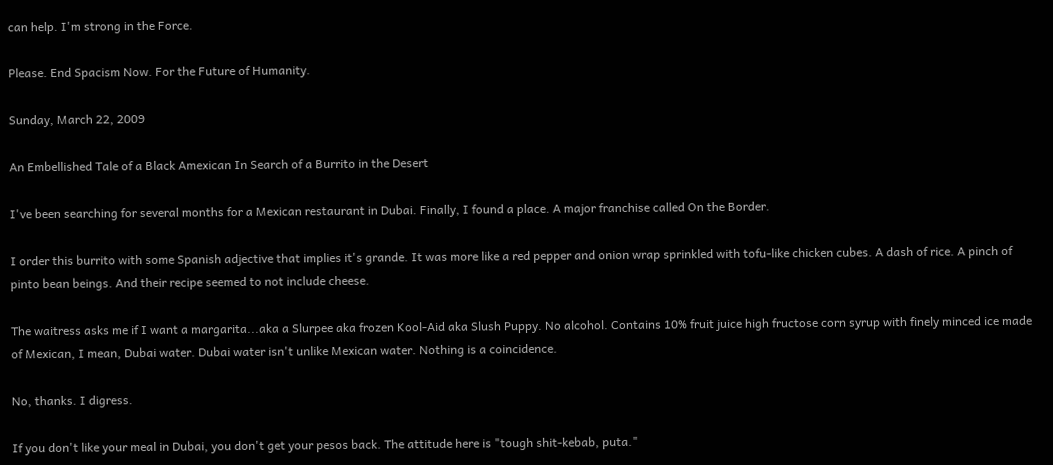can help. I'm strong in the Force.

Please. End Spacism Now. For the Future of Humanity.

Sunday, March 22, 2009

An Embellished Tale of a Black Amexican In Search of a Burrito in the Desert

I've been searching for several months for a Mexican restaurant in Dubai. Finally, I found a place. A major franchise called On the Border.

I order this burrito with some Spanish adjective that implies it's grande. It was more like a red pepper and onion wrap sprinkled with tofu-like chicken cubes. A dash of rice. A pinch of pinto bean beings. And their recipe seemed to not include cheese.

The waitress asks me if I want a margarita...aka a Slurpee aka frozen Kool-Aid aka Slush Puppy. No alcohol. Contains 10% fruit juice high fructose corn syrup with finely minced ice made of Mexican, I mean, Dubai water. Dubai water isn't unlike Mexican water. Nothing is a coincidence.

No, thanks. I digress.

If you don't like your meal in Dubai, you don't get your pesos back. The attitude here is "tough shit-kebab, puta."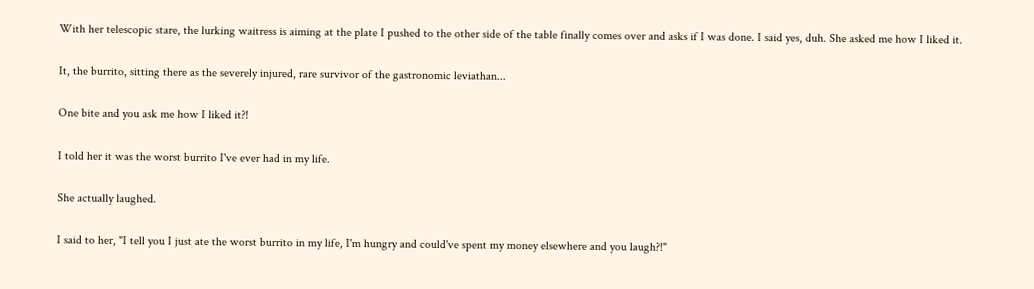With her telescopic stare, the lurking waitress is aiming at the plate I pushed to the other side of the table finally comes over and asks if I was done. I said yes, duh. She asked me how I liked it.

It, the burrito, sitting there as the severely injured, rare survivor of the gastronomic leviathan...

One bite and you ask me how I liked it?!

I told her it was the worst burrito I've ever had in my life.

She actually laughed.

I said to her, "I tell you I just ate the worst burrito in my life, I'm hungry and could've spent my money elsewhere and you laugh?!"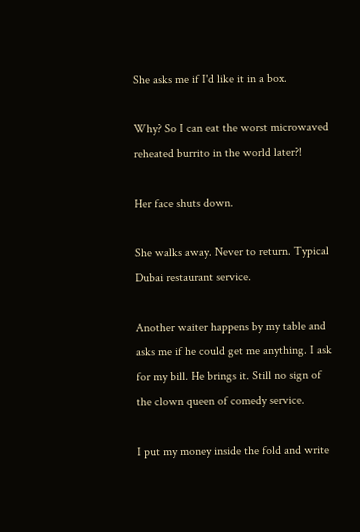She asks me if I'd like it in a box.

Why? So I can eat the worst microwaved reheated burrito in the world later?!

Her face shuts down.

She walks away. Never to return. Typical Dubai restaurant service.

Another waiter happens by my table and asks me if he could get me anything. I ask for my bill. He brings it. Still no sign of the clown queen of comedy service.

I put my money inside the fold and write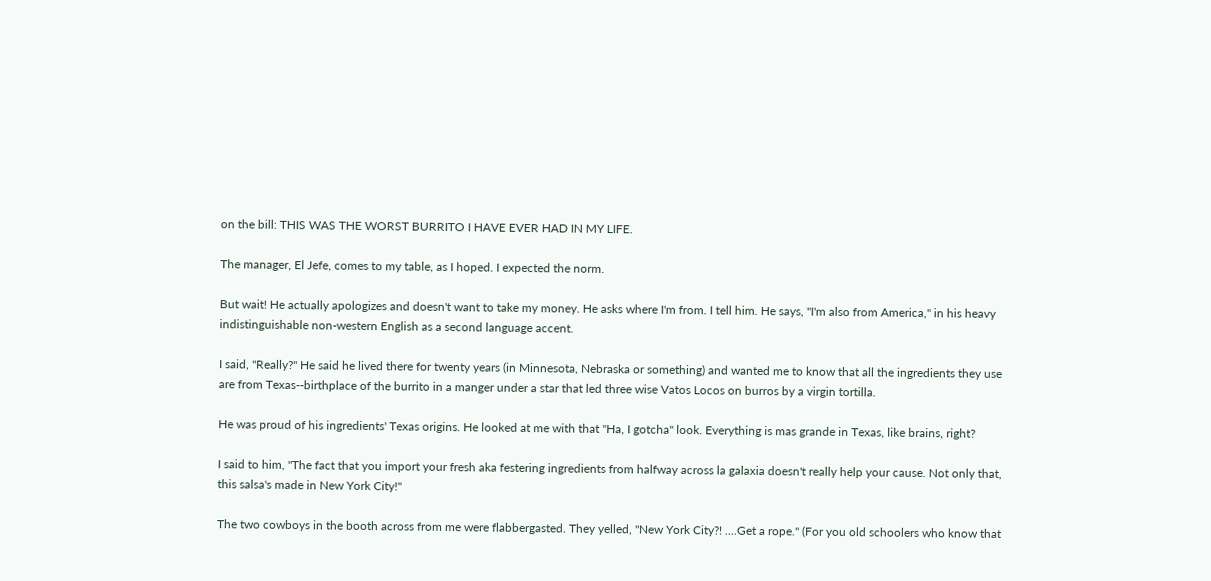on the bill: THIS WAS THE WORST BURRITO I HAVE EVER HAD IN MY LIFE.

The manager, El Jefe, comes to my table, as I hoped. I expected the norm.

But wait! He actually apologizes and doesn't want to take my money. He asks where I'm from. I tell him. He says, "I'm also from America," in his heavy indistinguishable non-western English as a second language accent.

I said, "Really?" He said he lived there for twenty years (in Minnesota, Nebraska or something) and wanted me to know that all the ingredients they use are from Texas--birthplace of the burrito in a manger under a star that led three wise Vatos Locos on burros by a virgin tortilla.

He was proud of his ingredients' Texas origins. He looked at me with that "Ha, I gotcha" look. Everything is mas grande in Texas, like brains, right?

I said to him, "The fact that you import your fresh aka festering ingredients from halfway across la galaxia doesn't really help your cause. Not only that, this salsa's made in New York City!"

The two cowboys in the booth across from me were flabbergasted. They yelled, "New York City?! ....Get a rope." (For you old schoolers who know that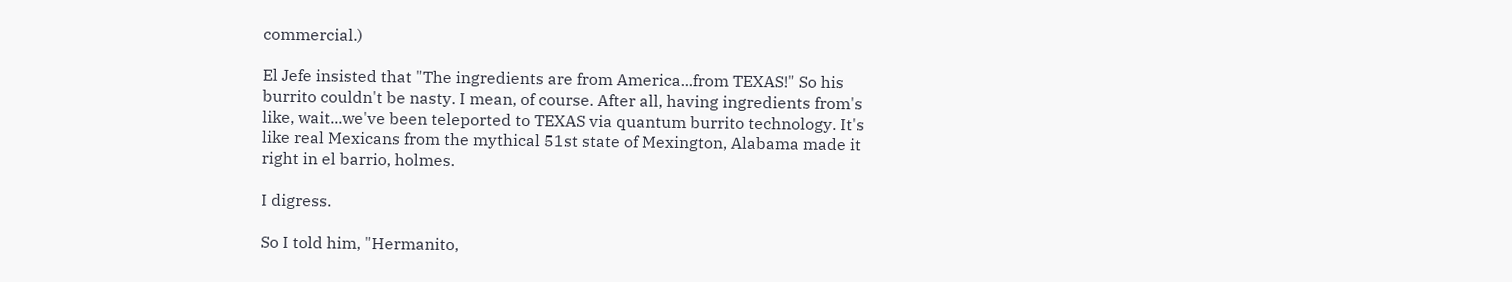commercial.)

El Jefe insisted that "The ingredients are from America...from TEXAS!" So his burrito couldn't be nasty. I mean, of course. After all, having ingredients from's like, wait...we've been teleported to TEXAS via quantum burrito technology. It's like real Mexicans from the mythical 51st state of Mexington, Alabama made it right in el barrio, holmes.

I digress.

So I told him, "Hermanito,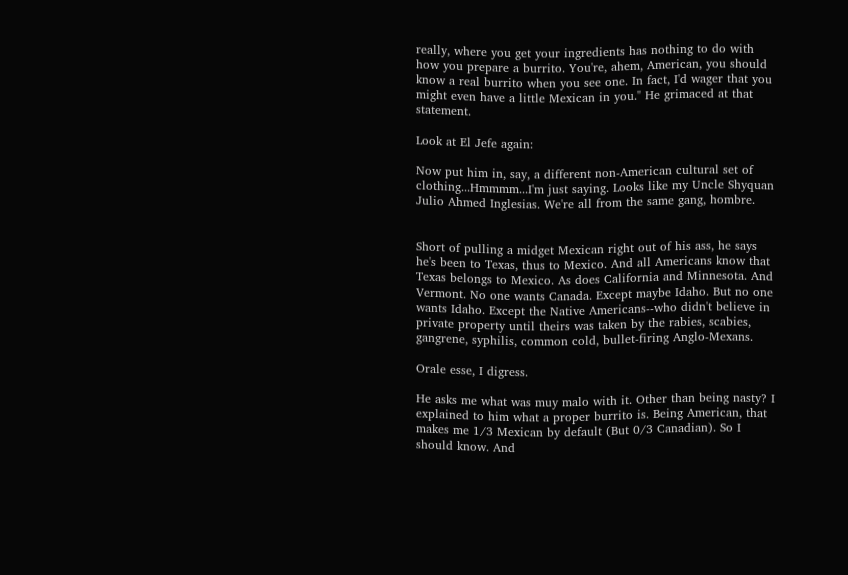really, where you get your ingredients has nothing to do with how you prepare a burrito. You're, ahem, American, you should know a real burrito when you see one. In fact, I'd wager that you might even have a little Mexican in you." He grimaced at that statement.

Look at El Jefe again:

Now put him in, say, a different non-American cultural set of clothing...Hmmmm...I'm just saying. Looks like my Uncle Shyquan Julio Ahmed Inglesias. We're all from the same gang, hombre.


Short of pulling a midget Mexican right out of his ass, he says he's been to Texas, thus to Mexico. And all Americans know that Texas belongs to Mexico. As does California and Minnesota. And Vermont. No one wants Canada. Except maybe Idaho. But no one wants Idaho. Except the Native Americans--who didn't believe in private property until theirs was taken by the rabies, scabies, gangrene, syphilis, common cold, bullet-firing Anglo-Mexans.

Orale esse, I digress.

He asks me what was muy malo with it. Other than being nasty? I explained to him what a proper burrito is. Being American, that makes me 1/3 Mexican by default (But 0/3 Canadian). So I should know. And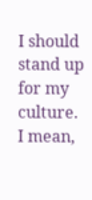I should stand up for my culture. I mean,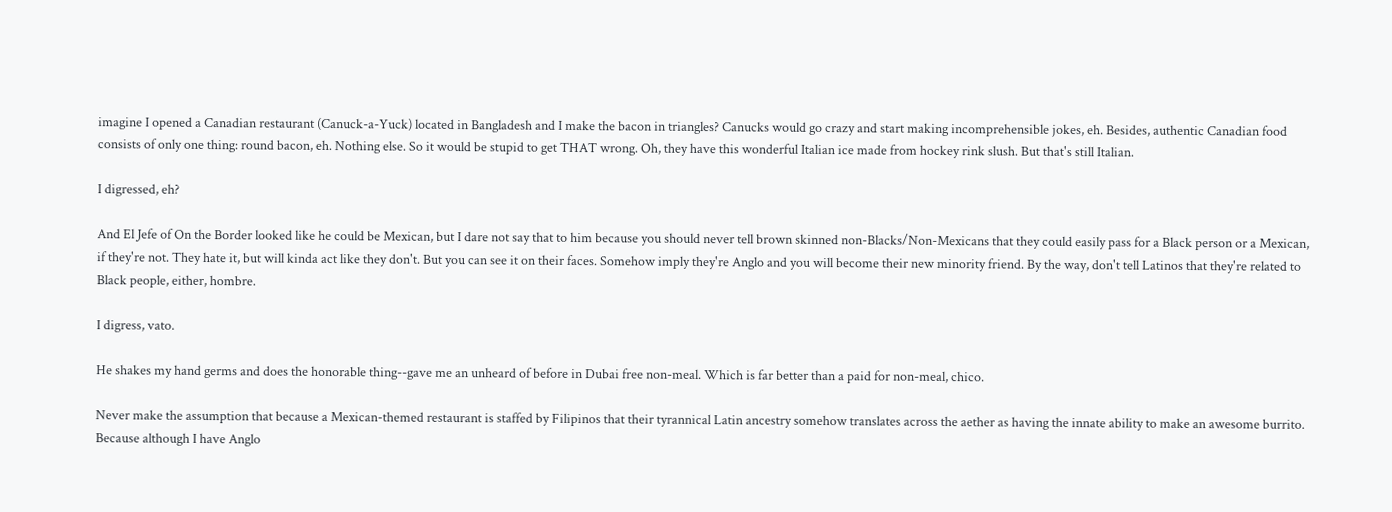imagine I opened a Canadian restaurant (Canuck-a-Yuck) located in Bangladesh and I make the bacon in triangles? Canucks would go crazy and start making incomprehensible jokes, eh. Besides, authentic Canadian food consists of only one thing: round bacon, eh. Nothing else. So it would be stupid to get THAT wrong. Oh, they have this wonderful Italian ice made from hockey rink slush. But that's still Italian.

I digressed, eh?

And El Jefe of On the Border looked like he could be Mexican, but I dare not say that to him because you should never tell brown skinned non-Blacks/Non-Mexicans that they could easily pass for a Black person or a Mexican, if they're not. They hate it, but will kinda act like they don't. But you can see it on their faces. Somehow imply they're Anglo and you will become their new minority friend. By the way, don't tell Latinos that they're related to Black people, either, hombre.

I digress, vato.

He shakes my hand germs and does the honorable thing--gave me an unheard of before in Dubai free non-meal. Which is far better than a paid for non-meal, chico.

Never make the assumption that because a Mexican-themed restaurant is staffed by Filipinos that their tyrannical Latin ancestry somehow translates across the aether as having the innate ability to make an awesome burrito. Because although I have Anglo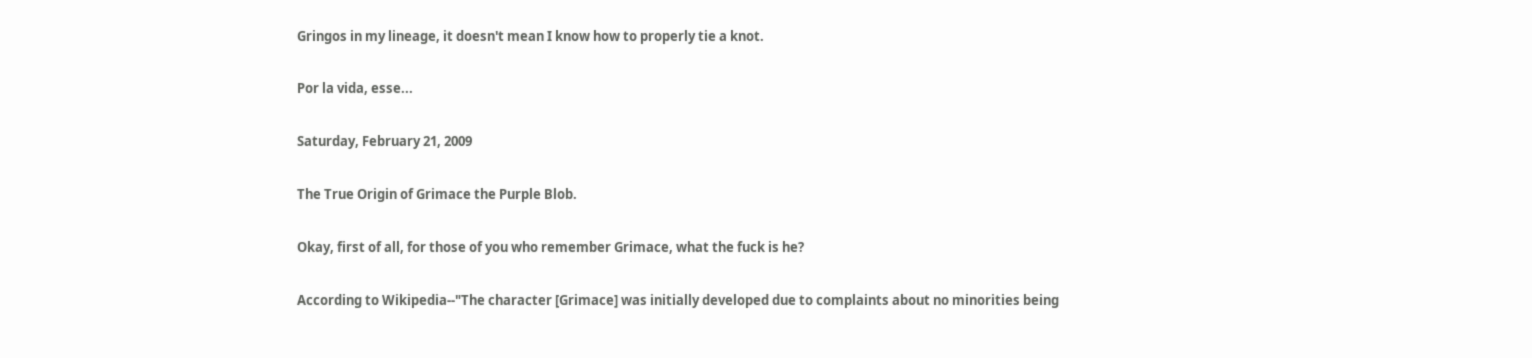Gringos in my lineage, it doesn't mean I know how to properly tie a knot.

Por la vida, esse...

Saturday, February 21, 2009

The True Origin of Grimace the Purple Blob.

Okay, first of all, for those of you who remember Grimace, what the fuck is he?

According to Wikipedia--"The character [Grimace] was initially developed due to complaints about no minorities being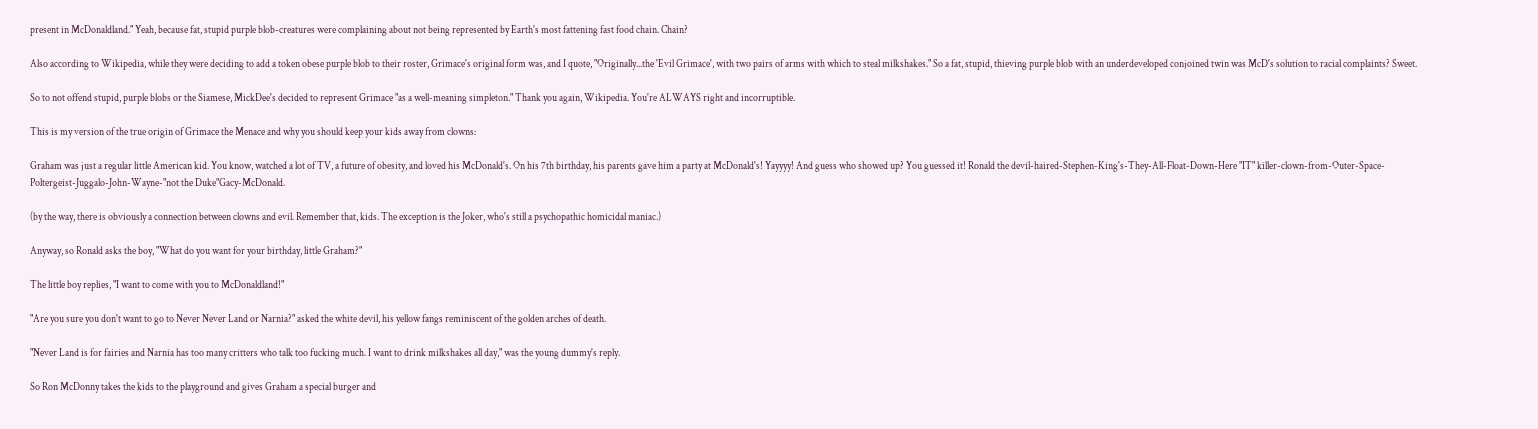present in McDonaldland." Yeah, because fat, stupid purple blob-creatures were complaining about not being represented by Earth's most fattening fast food chain. Chain?

Also according to Wikipedia, while they were deciding to add a token obese purple blob to their roster, Grimace's original form was, and I quote, "Originally...the 'Evil Grimace', with two pairs of arms with which to steal milkshakes." So a fat, stupid, thieving purple blob with an underdeveloped conjoined twin was McD's solution to racial complaints? Sweet.

So to not offend stupid, purple blobs or the Siamese, MickDee's decided to represent Grimace "as a well-meaning simpleton." Thank you again, Wikipedia. You're ALWAYS right and incorruptible.

This is my version of the true origin of Grimace the Menace and why you should keep your kids away from clowns:

Graham was just a regular little American kid. You know, watched a lot of TV, a future of obesity, and loved his McDonald's. On his 7th birthday, his parents gave him a party at McDonald's! Yayyyy! And guess who showed up? You guessed it! Ronald the devil-haired-Stephen-King's-They-All-Float-Down-Here "IT" killer-clown-from-Outer-Space-Poltergeist-Juggalo-John-Wayne-"not the Duke"Gacy-McDonald.

(by the way, there is obviously a connection between clowns and evil. Remember that, kids. The exception is the Joker, who's still a psychopathic homicidal maniac.)

Anyway, so Ronald asks the boy, "What do you want for your birthday, little Graham?"

The little boy replies, "I want to come with you to McDonaldland!"

"Are you sure you don't want to go to Never Never Land or Narnia?" asked the white devil, his yellow fangs reminiscent of the golden arches of death.

"Never Land is for fairies and Narnia has too many critters who talk too fucking much. I want to drink milkshakes all day," was the young dummy's reply.

So Ron McDonny takes the kids to the playground and gives Graham a special burger and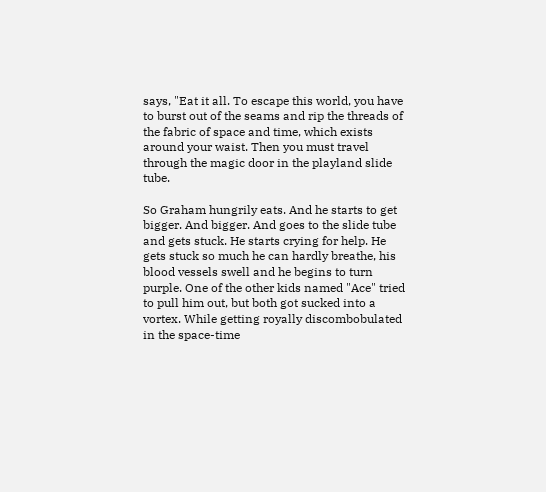says, "Eat it all. To escape this world, you have to burst out of the seams and rip the threads of the fabric of space and time, which exists around your waist. Then you must travel through the magic door in the playland slide tube.

So Graham hungrily eats. And he starts to get bigger. And bigger. And goes to the slide tube and gets stuck. He starts crying for help. He gets stuck so much he can hardly breathe, his blood vessels swell and he begins to turn purple. One of the other kids named "Ace" tried to pull him out, but both got sucked into a vortex. While getting royally discombobulated in the space-time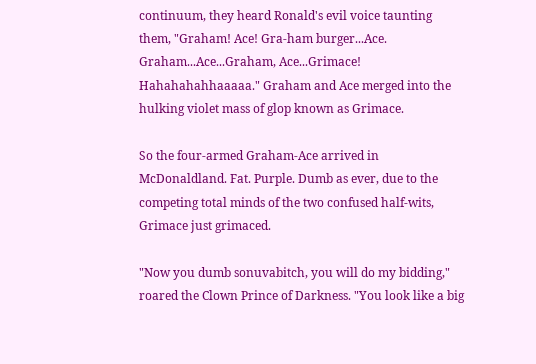continuum, they heard Ronald's evil voice taunting them, "Graham! Ace! Gra-ham burger...Ace. Graham...Ace...Graham, Ace...Grimace! Hahahahahhaaaaa." Graham and Ace merged into the hulking violet mass of glop known as Grimace.

So the four-armed Graham-Ace arrived in McDonaldland. Fat. Purple. Dumb as ever, due to the competing total minds of the two confused half-wits, Grimace just grimaced.

"Now you dumb sonuvabitch, you will do my bidding," roared the Clown Prince of Darkness. "You look like a big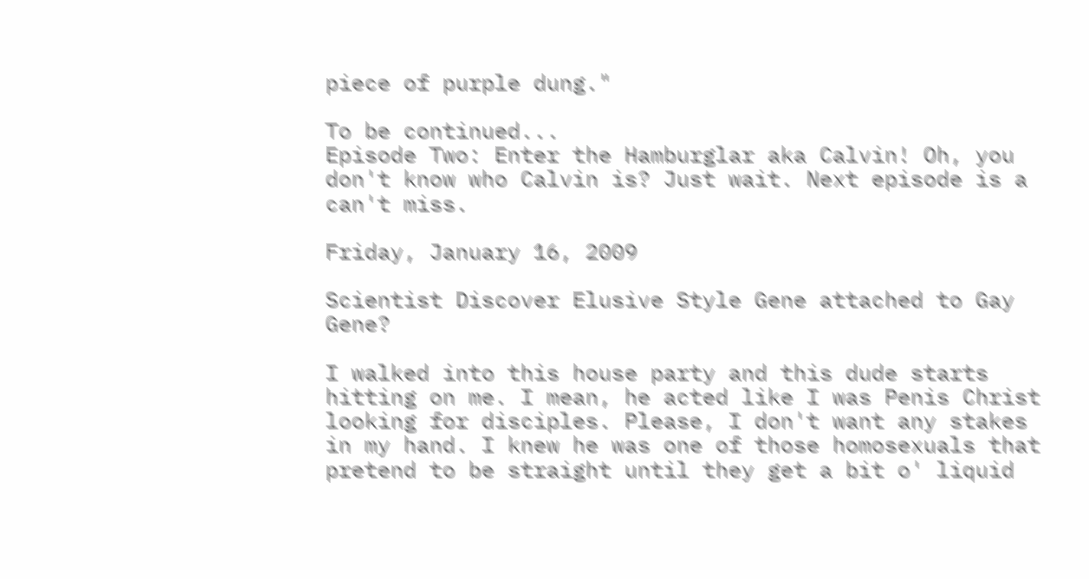piece of purple dung."

To be continued...
Episode Two: Enter the Hamburglar aka Calvin! Oh, you don't know who Calvin is? Just wait. Next episode is a can't miss.

Friday, January 16, 2009

Scientist Discover Elusive Style Gene attached to Gay Gene?

I walked into this house party and this dude starts hitting on me. I mean, he acted like I was Penis Christ looking for disciples. Please, I don't want any stakes in my hand. I knew he was one of those homosexuals that pretend to be straight until they get a bit o' liquid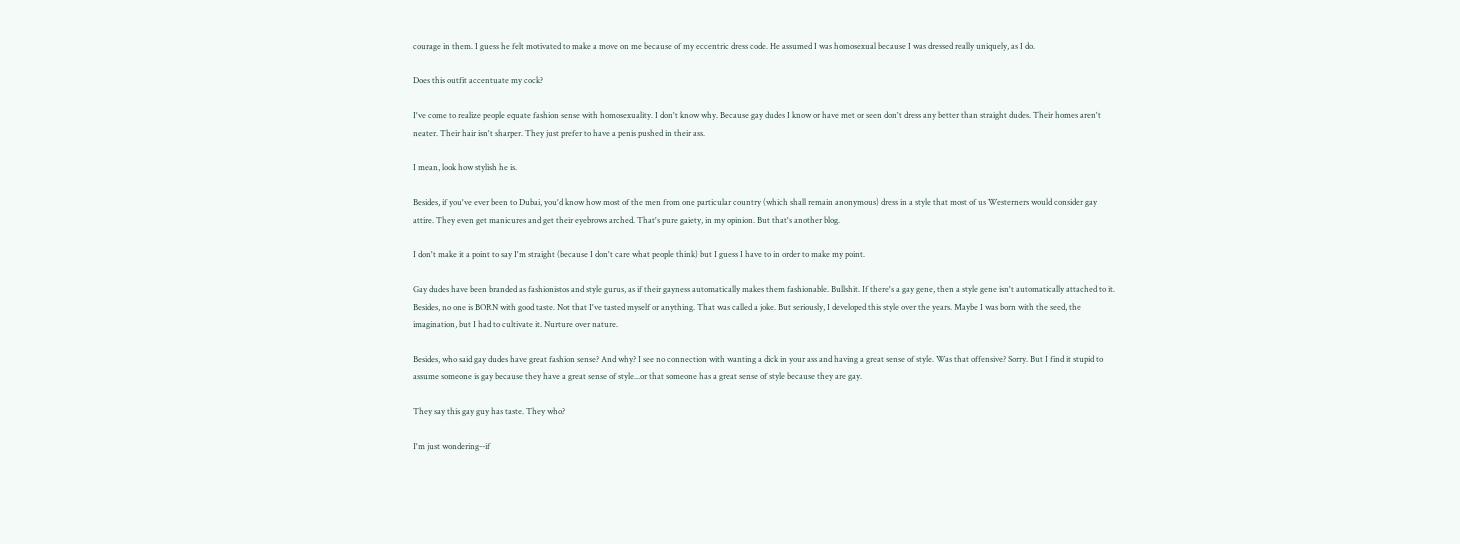courage in them. I guess he felt motivated to make a move on me because of my eccentric dress code. He assumed I was homosexual because I was dressed really uniquely, as I do.

Does this outfit accentuate my cock?

I've come to realize people equate fashion sense with homosexuality. I don't know why. Because gay dudes I know or have met or seen don't dress any better than straight dudes. Their homes aren't neater. Their hair isn't sharper. They just prefer to have a penis pushed in their ass.

I mean, look how stylish he is.

Besides, if you've ever been to Dubai, you'd know how most of the men from one particular country (which shall remain anonymous) dress in a style that most of us Westerners would consider gay attire. They even get manicures and get their eyebrows arched. That's pure gaiety, in my opinion. But that's another blog.

I don't make it a point to say I'm straight (because I don't care what people think) but I guess I have to in order to make my point.

Gay dudes have been branded as fashionistos and style gurus, as if their gayness automatically makes them fashionable. Bullshit. If there's a gay gene, then a style gene isn't automatically attached to it. Besides, no one is BORN with good taste. Not that I've tasted myself or anything. That was called a joke. But seriously, I developed this style over the years. Maybe I was born with the seed, the imagination, but I had to cultivate it. Nurture over nature.

Besides, who said gay dudes have great fashion sense? And why? I see no connection with wanting a dick in your ass and having a great sense of style. Was that offensive? Sorry. But I find it stupid to assume someone is gay because they have a great sense of style...or that someone has a great sense of style because they are gay.

They say this gay guy has taste. They who?

I'm just wondering--if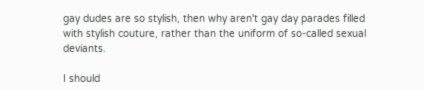gay dudes are so stylish, then why aren't gay day parades filled with stylish couture, rather than the uniform of so-called sexual deviants.

I should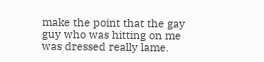make the point that the gay guy who was hitting on me was dressed really lame.